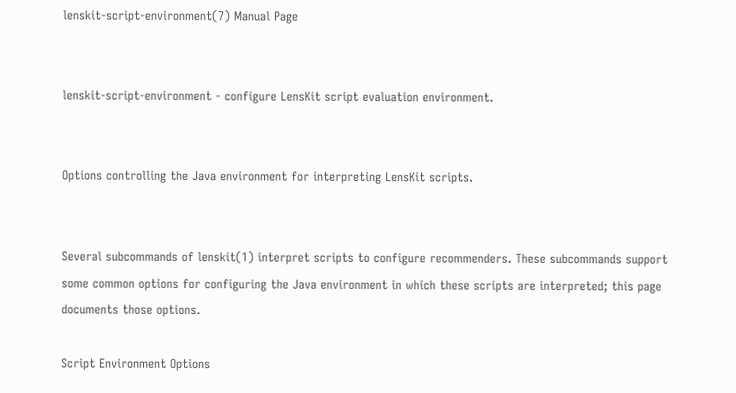lenskit-script-environment(7) Manual Page


lenskit-script-environment - configure LensKit script evaluation environment.


Options controlling the Java environment for interpreting LensKit scripts.


Several subcommands of lenskit(1) interpret scripts to configure recommenders. These subcommands support some common options for configuring the Java environment in which these scripts are interpreted; this page documents those options.

Script Environment Options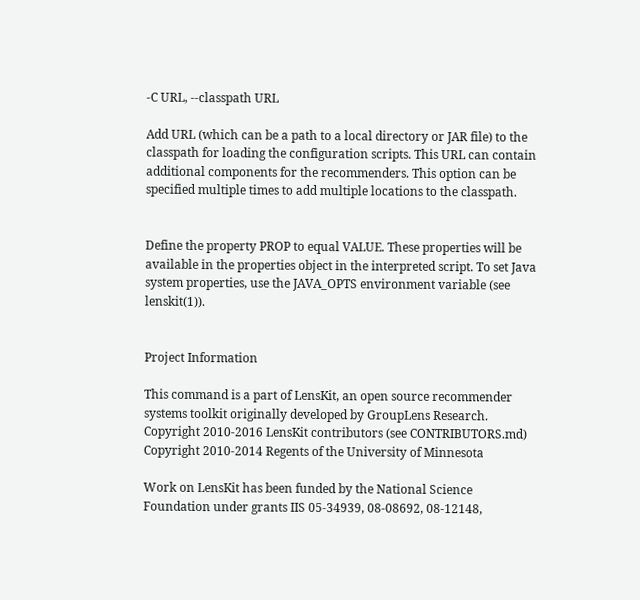-C URL, --classpath URL

Add URL (which can be a path to a local directory or JAR file) to the classpath for loading the configuration scripts. This URL can contain additional components for the recommenders. This option can be specified multiple times to add multiple locations to the classpath.


Define the property PROP to equal VALUE. These properties will be available in the properties object in the interpreted script. To set Java system properties, use the JAVA_OPTS environment variable (see lenskit(1)).


Project Information

This command is a part of LensKit, an open source recommender systems toolkit originally developed by GroupLens Research.
Copyright 2010-2016 LensKit contributors (see CONTRIBUTORS.md)
Copyright 2010-2014 Regents of the University of Minnesota

Work on LensKit has been funded by the National Science Foundation under grants IIS 05-34939, 08-08692, 08-12148,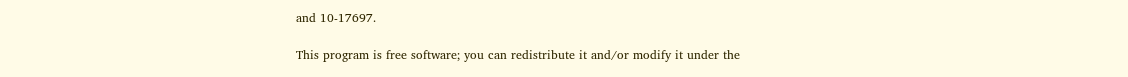and 10-17697.

This program is free software; you can redistribute it and/or modify it under the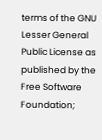terms of the GNU Lesser General Public License as published by the Free Software Foundation;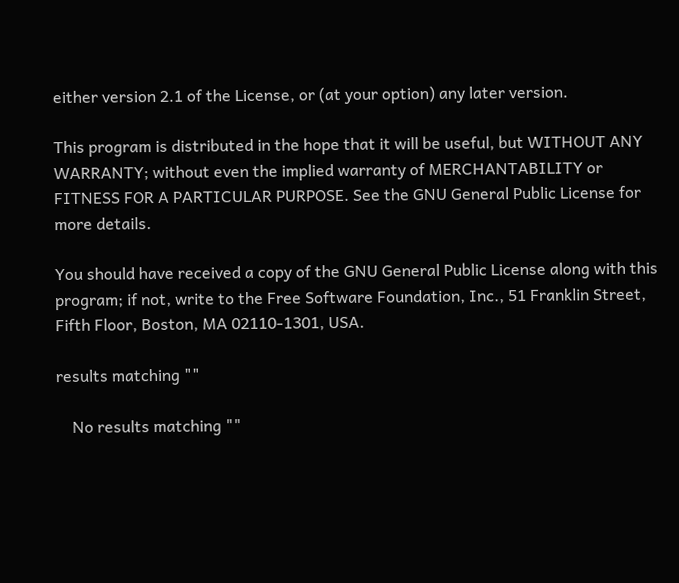either version 2.1 of the License, or (at your option) any later version.

This program is distributed in the hope that it will be useful, but WITHOUT ANY WARRANTY; without even the implied warranty of MERCHANTABILITY or FITNESS FOR A PARTICULAR PURPOSE. See the GNU General Public License for more details.

You should have received a copy of the GNU General Public License along with this program; if not, write to the Free Software Foundation, Inc., 51 Franklin Street, Fifth Floor, Boston, MA 02110-1301, USA.

results matching ""

    No results matching ""